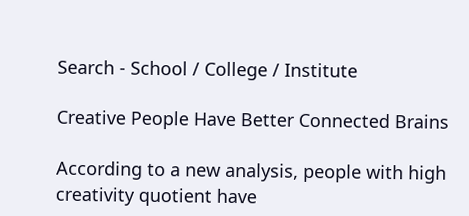Search - School / College / Institute

Creative People Have Better Connected Brains

According to a new analysis, people with high creativity quotient have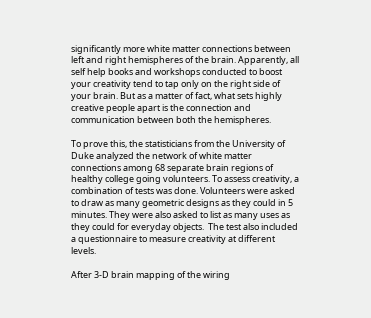significantly more white matter connections between left and right hemispheres of the brain. Apparently, all self help books and workshops conducted to boost your creativity tend to tap only on the right side of your brain. But as a matter of fact, what sets highly creative people apart is the connection and communication between both the hemispheres.

To prove this, the statisticians from the University of Duke analyzed the network of white matter connections among 68 separate brain regions of healthy college going volunteers. To assess creativity, a combination of tests was done. Volunteers were asked to draw as many geometric designs as they could in 5 minutes. They were also asked to list as many uses as they could for everyday objects.  The test also included a questionnaire to measure creativity at different levels.

After 3-D brain mapping of the wiring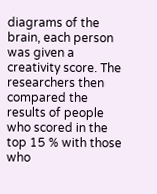diagrams of the brain, each person was given a creativity score. The researchers then compared the results of people who scored in the top 15 % with those who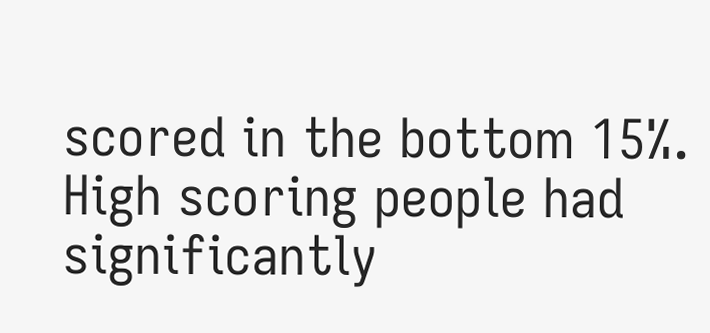scored in the bottom 15%. High scoring people had significantly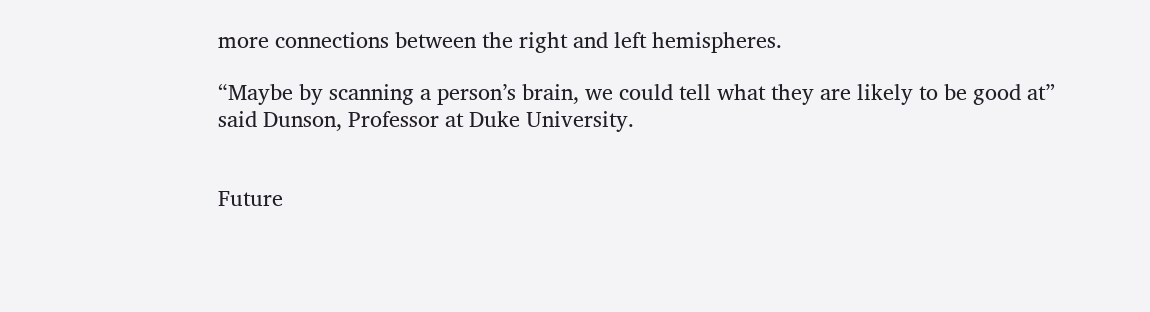more connections between the right and left hemispheres.

“Maybe by scanning a person’s brain, we could tell what they are likely to be good at” said Dunson, Professor at Duke University.


Future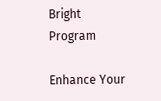Bright Program

Enhance Your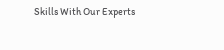Skills With Our Experts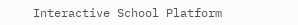Interactive School Platform